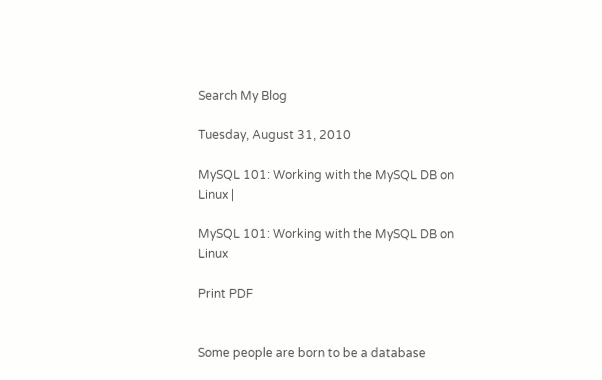Search My Blog

Tuesday, August 31, 2010

MySQL 101: Working with the MySQL DB on Linux |

MySQL 101: Working with the MySQL DB on Linux

Print PDF


Some people are born to be a database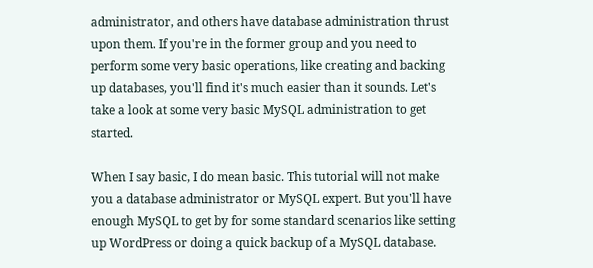administrator, and others have database administration thrust upon them. If you're in the former group and you need to perform some very basic operations, like creating and backing up databases, you'll find it's much easier than it sounds. Let's take a look at some very basic MySQL administration to get started.

When I say basic, I do mean basic. This tutorial will not make you a database administrator or MySQL expert. But you'll have enough MySQL to get by for some standard scenarios like setting up WordPress or doing a quick backup of a MySQL database.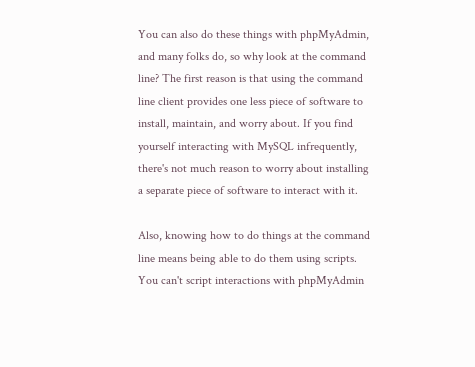You can also do these things with phpMyAdmin, and many folks do, so why look at the command line? The first reason is that using the command line client provides one less piece of software to install, maintain, and worry about. If you find yourself interacting with MySQL infrequently, there's not much reason to worry about installing a separate piece of software to interact with it.

Also, knowing how to do things at the command line means being able to do them using scripts. You can't script interactions with phpMyAdmin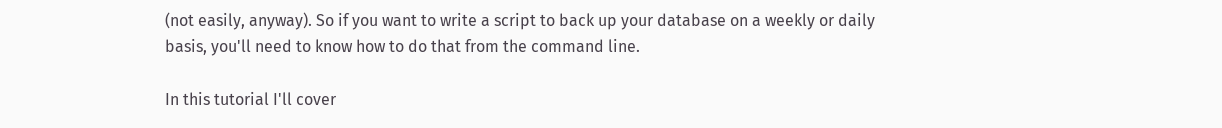(not easily, anyway). So if you want to write a script to back up your database on a weekly or daily basis, you'll need to know how to do that from the command line.

In this tutorial I'll cover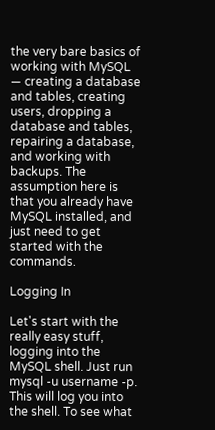the very bare basics of working with MySQL — creating a database and tables, creating users, dropping a database and tables, repairing a database, and working with backups. The assumption here is that you already have MySQL installed, and just need to get started with the commands.

Logging In

Let's start with the really easy stuff, logging into the MySQL shell. Just run mysql -u username -p. This will log you into the shell. To see what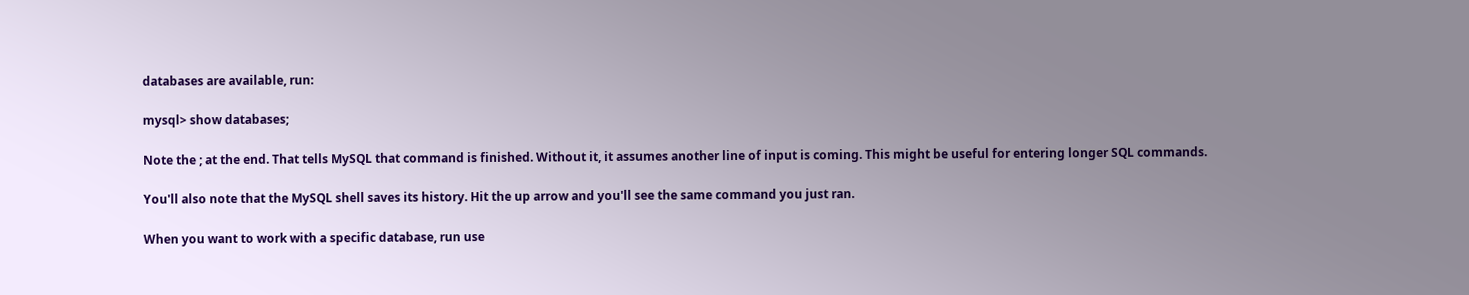databases are available, run:

mysql> show databases;

Note the ; at the end. That tells MySQL that command is finished. Without it, it assumes another line of input is coming. This might be useful for entering longer SQL commands.

You'll also note that the MySQL shell saves its history. Hit the up arrow and you'll see the same command you just ran.

When you want to work with a specific database, run use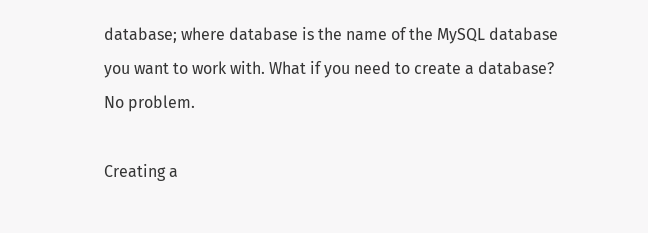database; where database is the name of the MySQL database you want to work with. What if you need to create a database? No problem.

Creating a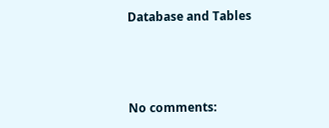Database and Tables



No comments: